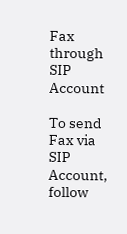Fax through SIP Account

To send Fax via SIP Account, follow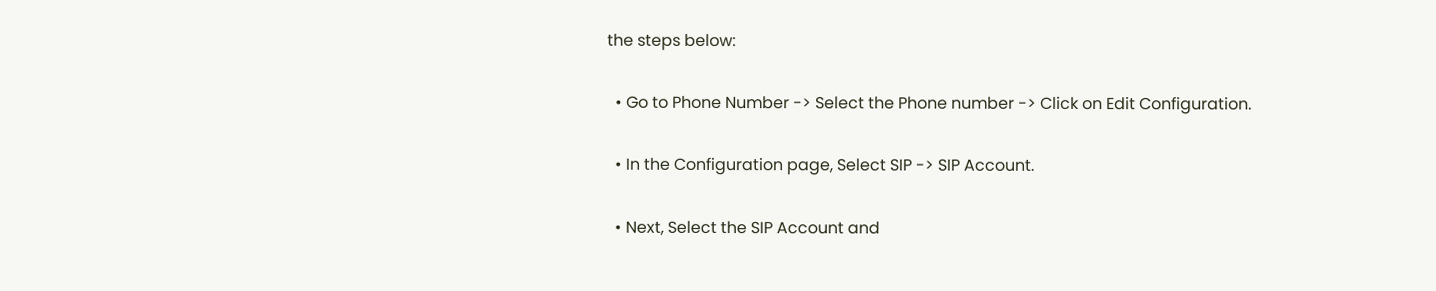the steps below:

  • Go to Phone Number -> Select the Phone number -> Click on Edit Configuration.

  • In the Configuration page, Select SIP -> SIP Account.

  • Next, Select the SIP Account and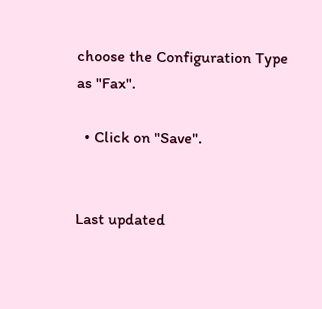choose the Configuration Type as "Fax".

  • Click on "Save".


Last updated